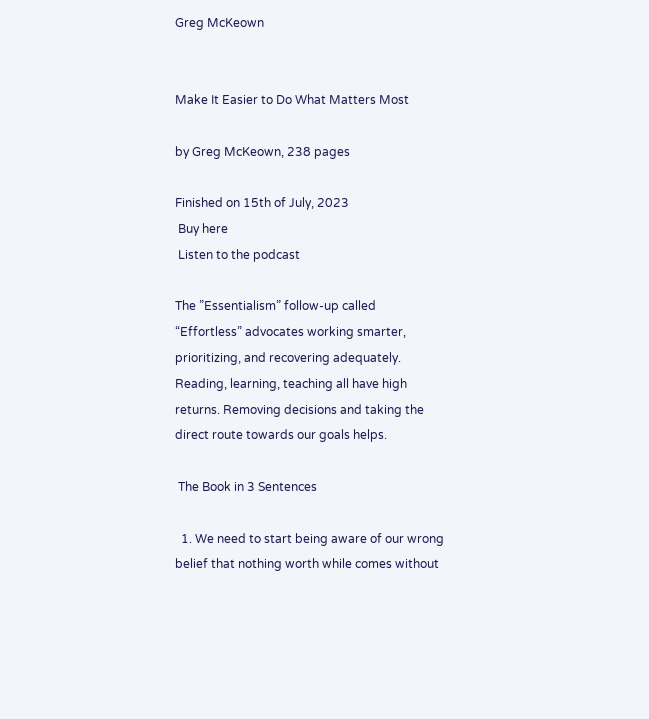Greg McKeown


Make It Easier to Do What Matters Most

by Greg McKeown, 238 pages

Finished on 15th of July, 2023
 Buy here
 Listen to the podcast

The ”Essentialism” follow-up called “Effortless” advocates working smarter, prioritizing, and recovering adequately. Reading, learning, teaching all have high returns. Removing decisions and taking the direct route towards our goals helps.

 The Book in 3 Sentences

  1. We need to start being aware of our wrong belief that nothing worth while comes without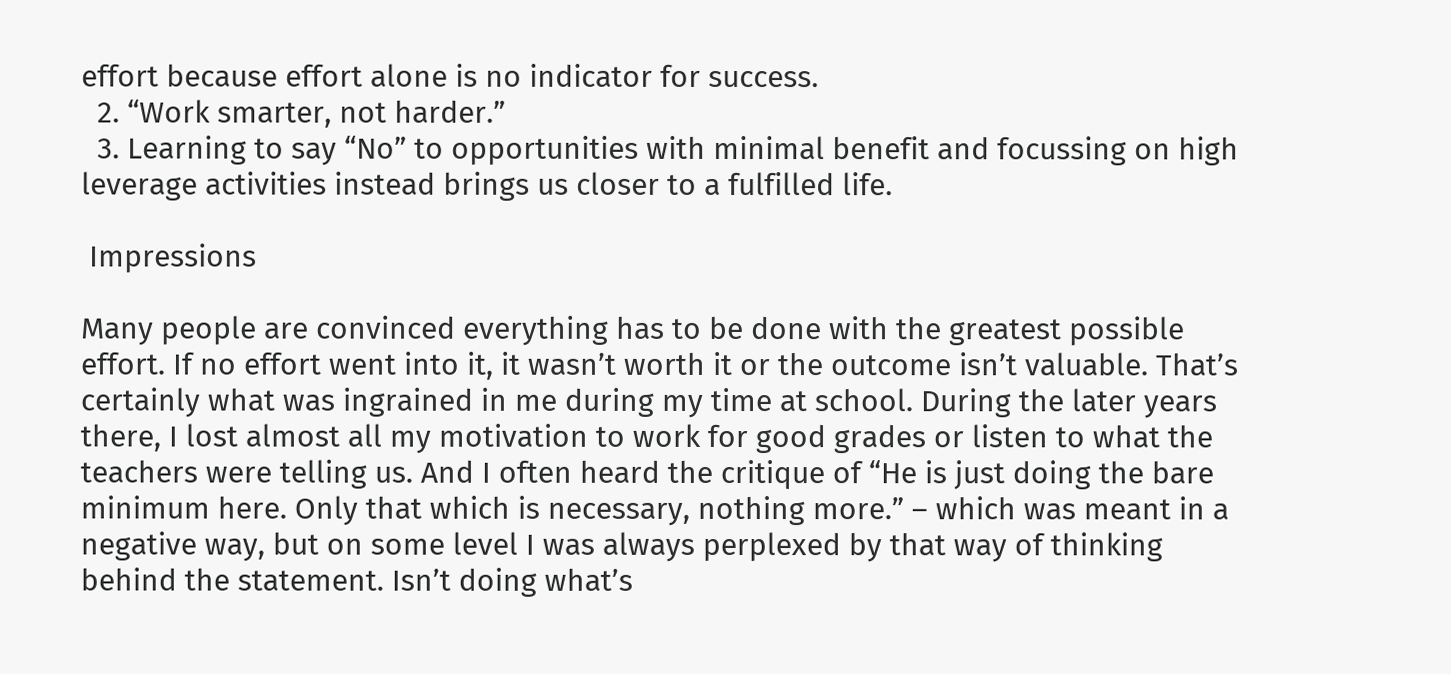effort because effort alone is no indicator for success.
  2. “Work smarter, not harder.”
  3. Learning to say “No” to opportunities with minimal benefit and focussing on high leverage activities instead brings us closer to a fulfilled life.

 Impressions

Many people are convinced everything has to be done with the greatest possible effort. If no effort went into it, it wasn’t worth it or the outcome isn’t valuable. That’s certainly what was ingrained in me during my time at school. During the later years there, I lost almost all my motivation to work for good grades or listen to what the teachers were telling us. And I often heard the critique of “He is just doing the bare minimum here. Only that which is necessary, nothing more.” – which was meant in a negative way, but on some level I was always perplexed by that way of thinking behind the statement. Isn’t doing what’s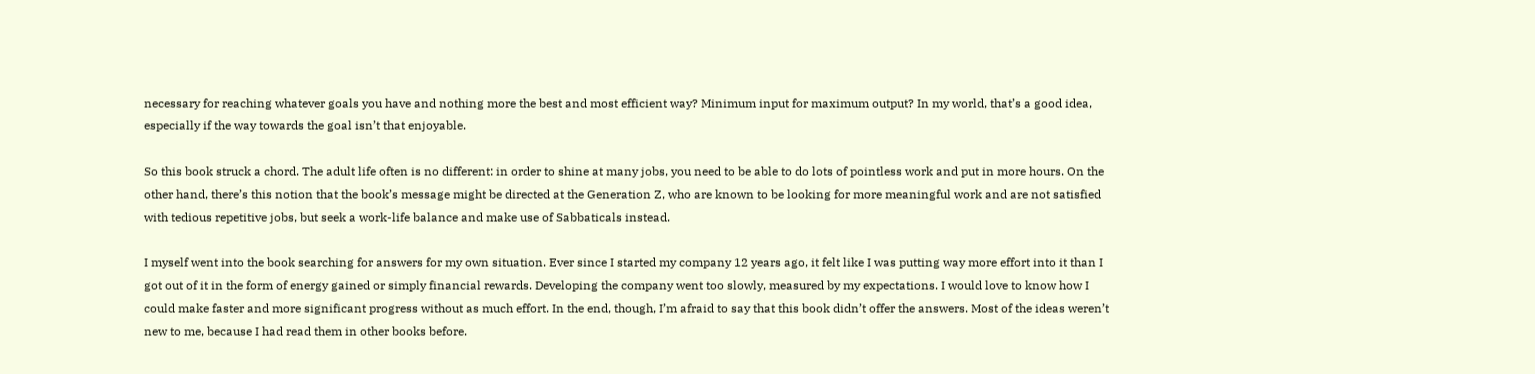necessary for reaching whatever goals you have and nothing more the best and most efficient way? Minimum input for maximum output? In my world, that’s a good idea, especially if the way towards the goal isn’t that enjoyable.

So this book struck a chord. The adult life often is no different: in order to shine at many jobs, you need to be able to do lots of pointless work and put in more hours. On the other hand, there’s this notion that the book’s message might be directed at the Generation Z, who are known to be looking for more meaningful work and are not satisfied with tedious repetitive jobs, but seek a work-life balance and make use of Sabbaticals instead.

I myself went into the book searching for answers for my own situation. Ever since I started my company 12 years ago, it felt like I was putting way more effort into it than I got out of it in the form of energy gained or simply financial rewards. Developing the company went too slowly, measured by my expectations. I would love to know how I could make faster and more significant progress without as much effort. In the end, though, I’m afraid to say that this book didn’t offer the answers. Most of the ideas weren’t new to me, because I had read them in other books before.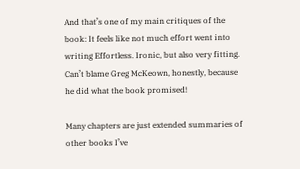And that’s one of my main critiques of the book: It feels like not much effort went into writing Effortless. Ironic, but also very fitting. Can’t blame Greg McKeown, honestly, because he did what the book promised!

Many chapters are just extended summaries of other books I’ve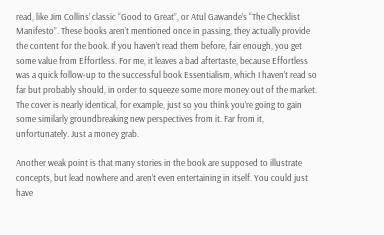read, like Jim Collins’ classic “Good to Great”, or Atul Gawande’s “The Checklist Manifesto”. These books aren’t mentioned once in passing, they actually provide the content for the book. If you haven’t read them before, fair enough, you get some value from Effortless. For me, it leaves a bad aftertaste, because Effortless was a quick follow-up to the successful book Essentialism, which I haven’t read so far but probably should, in order to squeeze some more money out of the market. The cover is nearly identical, for example, just so you think you’re going to gain some similarly groundbreaking new perspectives from it. Far from it, unfortunately. Just a money grab.

Another weak point is that many stories in the book are supposed to illustrate concepts, but lead nowhere and aren’t even entertaining in itself. You could just have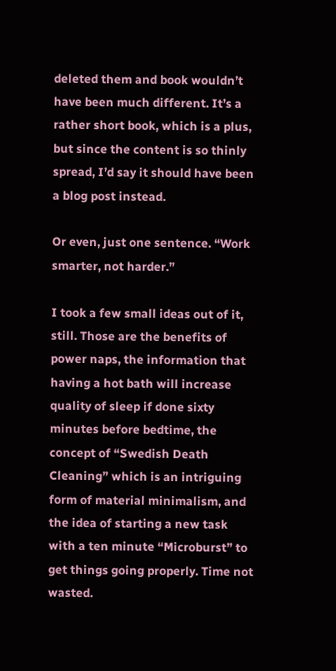deleted them and book wouldn’t have been much different. It’s a rather short book, which is a plus, but since the content is so thinly spread, I’d say it should have been a blog post instead.

Or even, just one sentence. “Work smarter, not harder.”

I took a few small ideas out of it, still. Those are the benefits of power naps, the information that having a hot bath will increase quality of sleep if done sixty minutes before bedtime, the concept of “Swedish Death Cleaning” which is an intriguing form of material minimalism, and the idea of starting a new task with a ten minute “Microburst” to get things going properly. Time not wasted.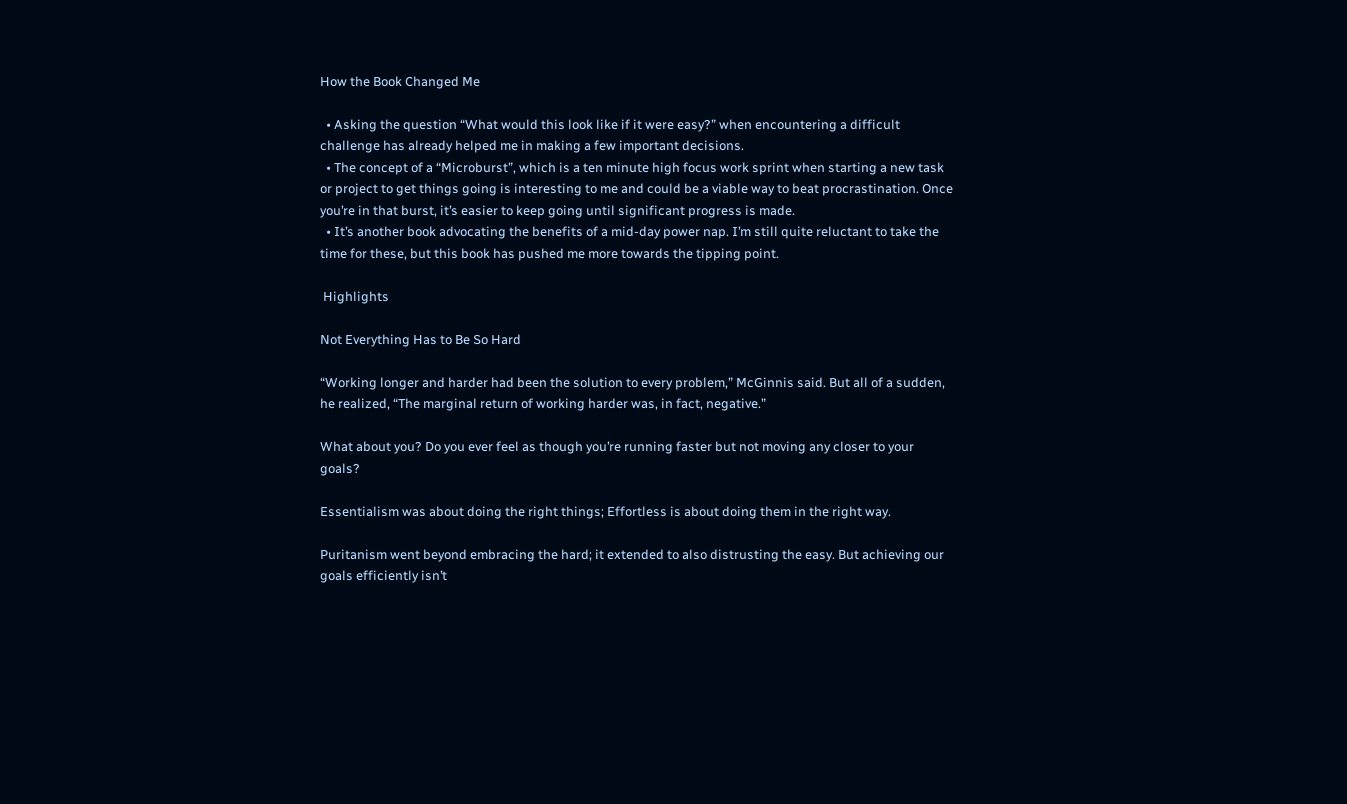How the Book Changed Me

  • Asking the question “What would this look like if it were easy?” when encountering a difficult challenge has already helped me in making a few important decisions.
  • The concept of a “Microburst”, which is a ten minute high focus work sprint when starting a new task or project to get things going is interesting to me and could be a viable way to beat procrastination. Once you’re in that burst, it’s easier to keep going until significant progress is made.
  • It’s another book advocating the benefits of a mid-day power nap. I’m still quite reluctant to take the time for these, but this book has pushed me more towards the tipping point.

 Highlights

Not Everything Has to Be So Hard

“Working longer and harder had been the solution to every problem,” McGinnis said. But all of a sudden, he realized, “The marginal return of working harder was, in fact, negative.”

What about you? Do you ever feel as though you’re running faster but not moving any closer to your goals?

Essentialism was about doing the right things; Effortless is about doing them in the right way.

Puritanism went beyond embracing the hard; it extended to also distrusting the easy. But achieving our goals efficiently isn’t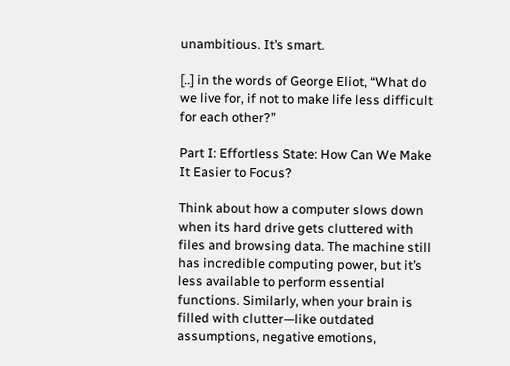unambitious. It’s smart.

[..] in the words of George Eliot, “What do we live for, if not to make life less difficult for each other?”

Part I: Effortless State: How Can We Make It Easier to Focus?

Think about how a computer slows down when its hard drive gets cluttered with files and browsing data. The machine still has incredible computing power, but it’s less available to perform essential functions. Similarly, when your brain is filled with clutter—like outdated assumptions, negative emotions,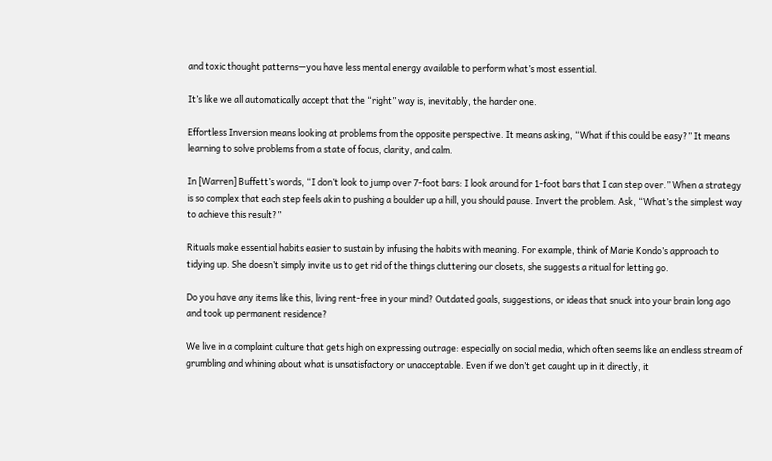and toxic thought patterns—you have less mental energy available to perform what’s most essential.

It’s like we all automatically accept that the “right” way is, inevitably, the harder one.

Effortless Inversion means looking at problems from the opposite perspective. It means asking, “What if this could be easy?” It means learning to solve problems from a state of focus, clarity, and calm.

In [Warren] Buffett’s words, “I don’t look to jump over 7-foot bars: I look around for 1-foot bars that I can step over.” When a strategy is so complex that each step feels akin to pushing a boulder up a hill, you should pause. Invert the problem. Ask, “What’s the simplest way to achieve this result?”

Rituals make essential habits easier to sustain by infusing the habits with meaning. For example, think of Marie Kondo’s approach to tidying up. She doesn’t simply invite us to get rid of the things cluttering our closets, she suggests a ritual for letting go.

Do you have any items like this, living rent-free in your mind? Outdated goals, suggestions, or ideas that snuck into your brain long ago and took up permanent residence?

We live in a complaint culture that gets high on expressing outrage: especially on social media, which often seems like an endless stream of grumbling and whining about what is unsatisfactory or unacceptable. Even if we don’t get caught up in it directly, it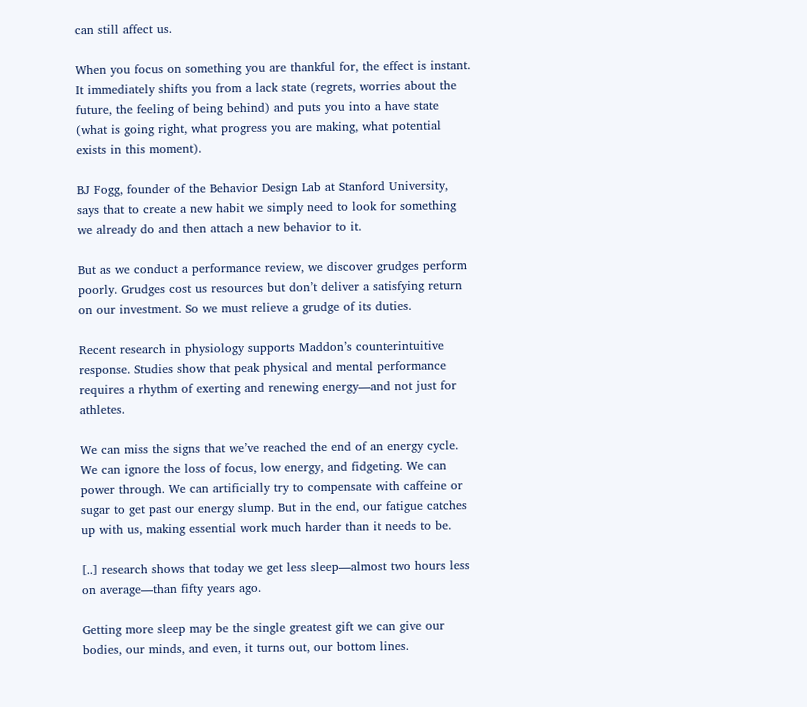can still affect us.

When you focus on something you are thankful for, the effect is instant. It immediately shifts you from a lack state (regrets, worries about the future, the feeling of being behind) and puts you into a have state (what is going right, what progress you are making, what potential exists in this moment).

BJ Fogg, founder of the Behavior Design Lab at Stanford University, says that to create a new habit we simply need to look for something we already do and then attach a new behavior to it.

But as we conduct a performance review, we discover grudges perform poorly. Grudges cost us resources but don’t deliver a satisfying return on our investment. So we must relieve a grudge of its duties.

Recent research in physiology supports Maddon’s counterintuitive response. Studies show that peak physical and mental performance requires a rhythm of exerting and renewing energy—and not just for athletes.

We can miss the signs that we’ve reached the end of an energy cycle. We can ignore the loss of focus, low energy, and fidgeting. We can power through. We can artificially try to compensate with caffeine or sugar to get past our energy slump. But in the end, our fatigue catches up with us, making essential work much harder than it needs to be.

[..] research shows that today we get less sleep—almost two hours less on average—than fifty years ago.

Getting more sleep may be the single greatest gift we can give our bodies, our minds, and even, it turns out, our bottom lines.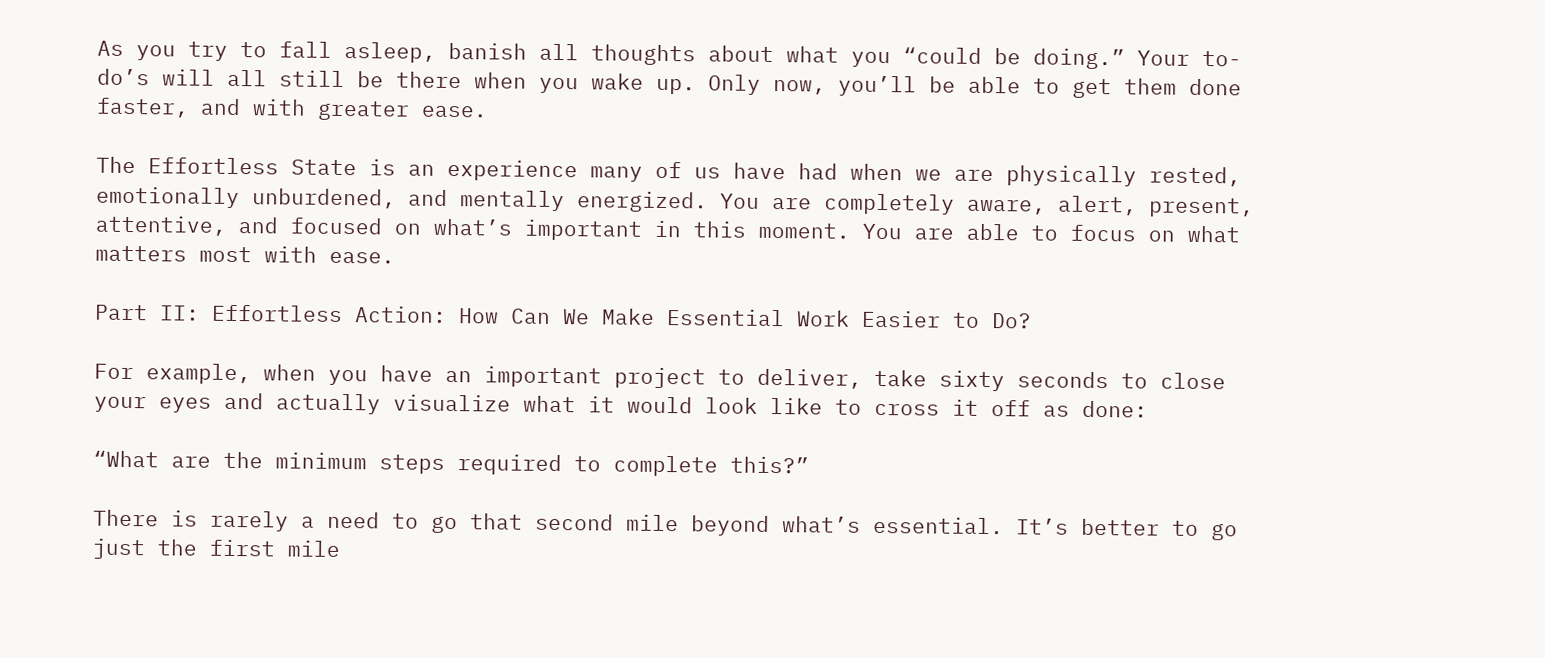As you try to fall asleep, banish all thoughts about what you “could be doing.” Your to-do’s will all still be there when you wake up. Only now, you’ll be able to get them done faster, and with greater ease.

The Effortless State is an experience many of us have had when we are physically rested, emotionally unburdened, and mentally energized. You are completely aware, alert, present, attentive, and focused on what’s important in this moment. You are able to focus on what matters most with ease.

Part II: Effortless Action: How Can We Make Essential Work Easier to Do?

For example, when you have an important project to deliver, take sixty seconds to close your eyes and actually visualize what it would look like to cross it off as done:

“What are the minimum steps required to complete this?”

There is rarely a need to go that second mile beyond what’s essential. It’s better to go just the first mile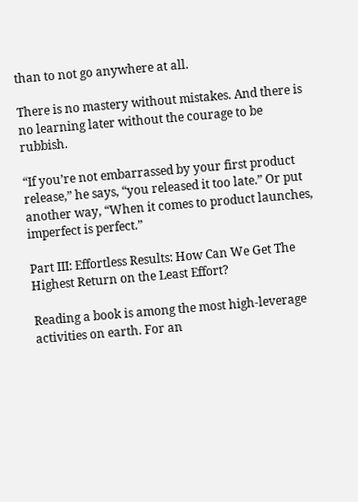than to not go anywhere at all.

There is no mastery without mistakes. And there is no learning later without the courage to be rubbish.

“If you’re not embarrassed by your first product release,” he says, “you released it too late.” Or put another way, “When it comes to product launches, imperfect is perfect.”

Part III: Effortless Results: How Can We Get The Highest Return on the Least Effort?

Reading a book is among the most high-leverage activities on earth. For an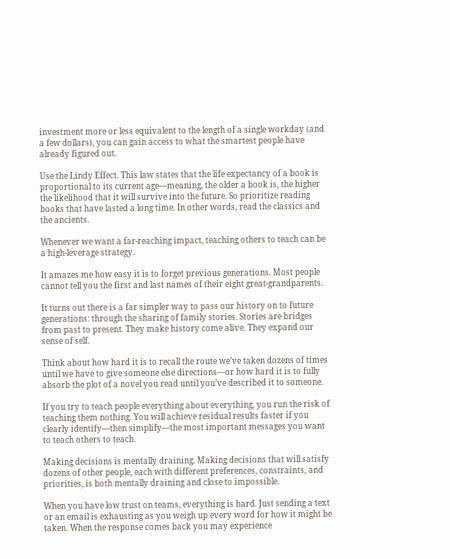investment more or less equivalent to the length of a single workday (and a few dollars), you can gain access to what the smartest people have already figured out.

Use the Lindy Effect. This law states that the life expectancy of a book is proportional to its current age—meaning, the older a book is, the higher the likelihood that it will survive into the future. So prioritize reading books that have lasted a long time. In other words, read the classics and the ancients.

Whenever we want a far-reaching impact, teaching others to teach can be a high-leverage strategy.

It amazes me how easy it is to forget previous generations. Most people cannot tell you the first and last names of their eight great-grandparents.

It turns out there is a far simpler way to pass our history on to future generations: through the sharing of family stories. Stories are bridges from past to present. They make history come alive. They expand our sense of self.

Think about how hard it is to recall the route we’ve taken dozens of times until we have to give someone else directions—or how hard it is to fully absorb the plot of a novel you read until you’ve described it to someone.

If you try to teach people everything about everything, you run the risk of teaching them nothing. You will achieve residual results faster if you clearly identify—then simplify—the most important messages you want to teach others to teach.

Making decisions is mentally draining. Making decisions that will satisfy dozens of other people, each with different preferences, constraints, and priorities, is both mentally draining and close to impossible.

When you have low trust on teams, everything is hard. Just sending a text or an email is exhausting as you weigh up every word for how it might be taken. When the response comes back you may experience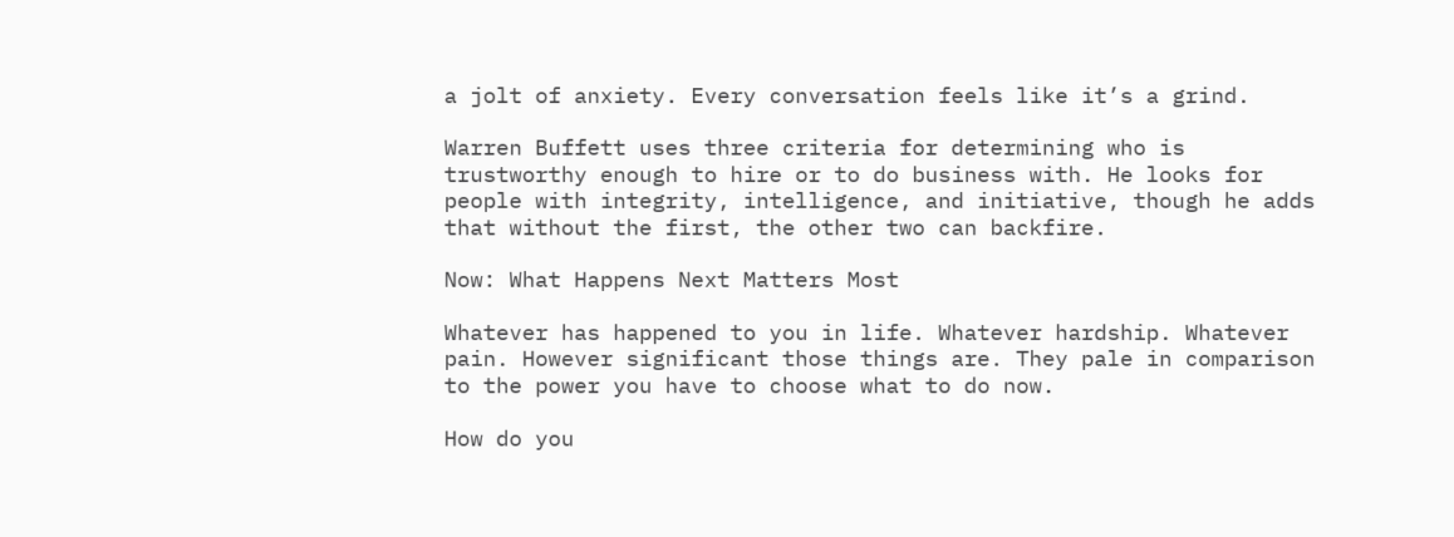a jolt of anxiety. Every conversation feels like it’s a grind.

Warren Buffett uses three criteria for determining who is trustworthy enough to hire or to do business with. He looks for people with integrity, intelligence, and initiative, though he adds that without the first, the other two can backfire.

Now: What Happens Next Matters Most

Whatever has happened to you in life. Whatever hardship. Whatever pain. However significant those things are. They pale in comparison to the power you have to choose what to do now.

How do you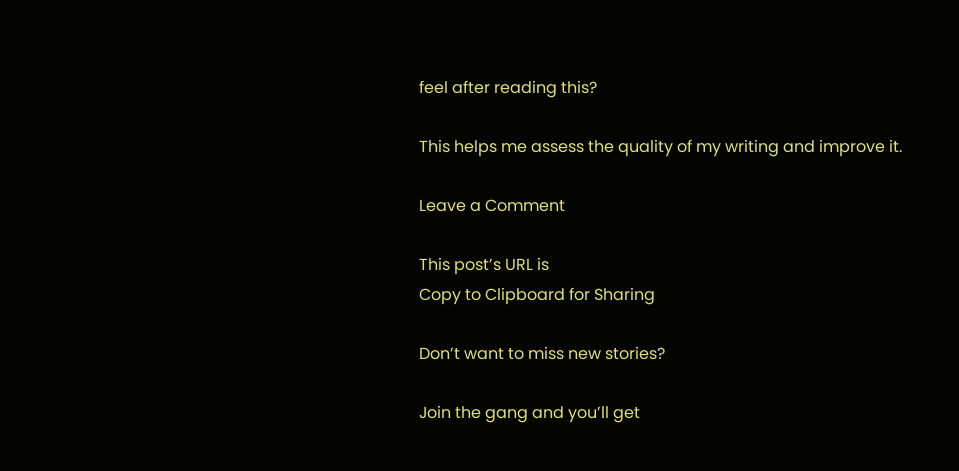feel after reading this?

This helps me assess the quality of my writing and improve it.

Leave a Comment

This post’s URL is
Copy to Clipboard for Sharing

Don’t want to miss new stories?

Join the gang and you’ll get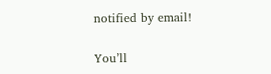notified by email!

You’ll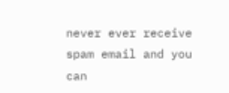never ever receive spam email and you can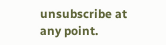unsubscribe at any point.